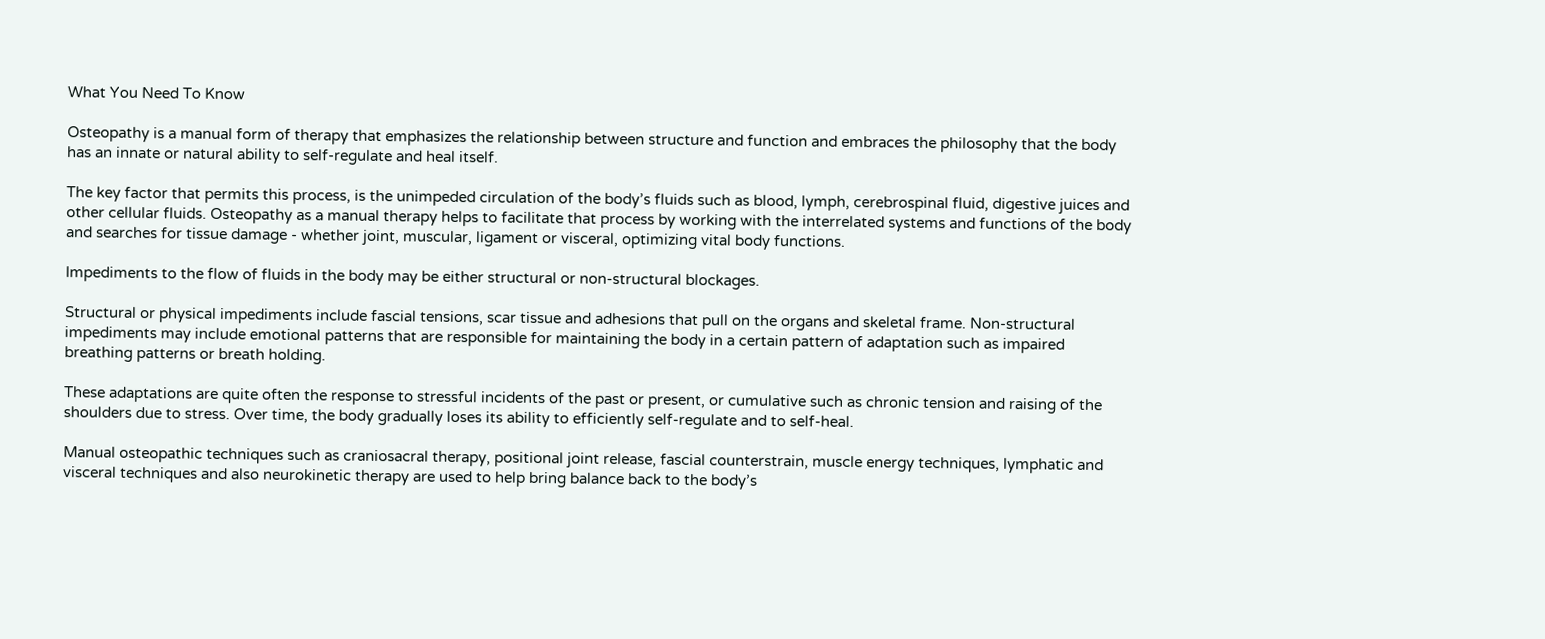What You Need To Know

Osteopathy is a manual form of therapy that emphasizes the relationship between structure and function and embraces the philosophy that the body has an innate or natural ability to self-regulate and heal itself.

The key factor that permits this process, is the unimpeded circulation of the body’s fluids such as blood, lymph, cerebrospinal fluid, digestive juices and other cellular fluids. Osteopathy as a manual therapy helps to facilitate that process by working with the interrelated systems and functions of the body and searches for tissue damage - whether joint, muscular, ligament or visceral, optimizing vital body functions.

Impediments to the flow of fluids in the body may be either structural or non-structural blockages.

Structural or physical impediments include fascial tensions, scar tissue and adhesions that pull on the organs and skeletal frame. Non-structural impediments may include emotional patterns that are responsible for maintaining the body in a certain pattern of adaptation such as impaired breathing patterns or breath holding.

These adaptations are quite often the response to stressful incidents of the past or present, or cumulative such as chronic tension and raising of the shoulders due to stress. Over time, the body gradually loses its ability to efficiently self-regulate and to self-heal.

Manual osteopathic techniques such as craniosacral therapy, positional joint release, fascial counterstrain, muscle energy techniques, lymphatic and visceral techniques and also neurokinetic therapy are used to help bring balance back to the body’s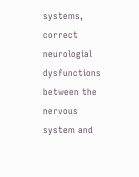systems, correct neurologial dysfunctions between the nervous system and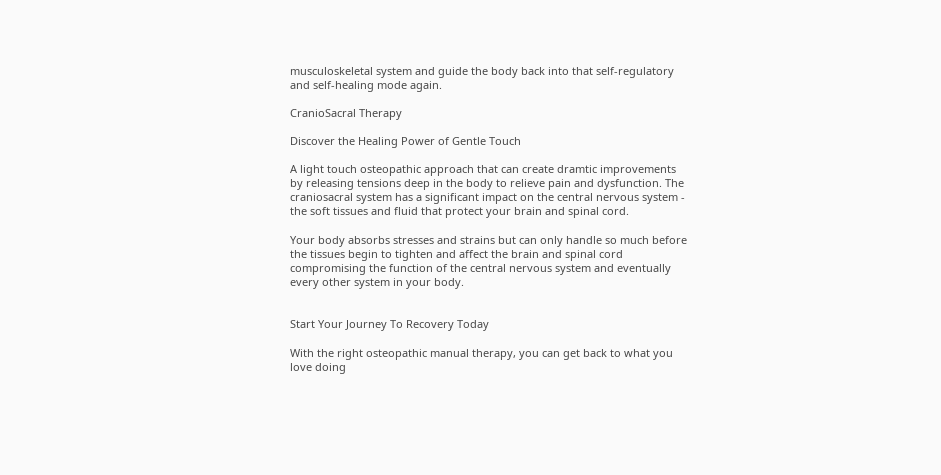musculoskeletal system and guide the body back into that self-regulatory and self-healing mode again.

CranioSacral Therapy

Discover the Healing Power of Gentle Touch

A light touch osteopathic approach that can create dramtic improvements by releasing tensions deep in the body to relieve pain and dysfunction. The craniosacral system has a significant impact on the central nervous system - the soft tissues and fluid that protect your brain and spinal cord.

Your body absorbs stresses and strains but can only handle so much before the tissues begin to tighten and affect the brain and spinal cord compromising the function of the central nervous system and eventually every other system in your body.


Start Your Journey To Recovery Today

With the right osteopathic manual therapy, you can get back to what you love doing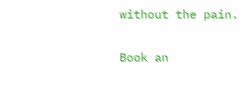without the pain.

Book an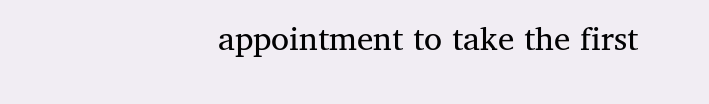appointment to take the first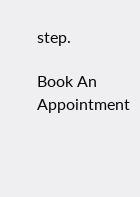step.

Book An Appointment